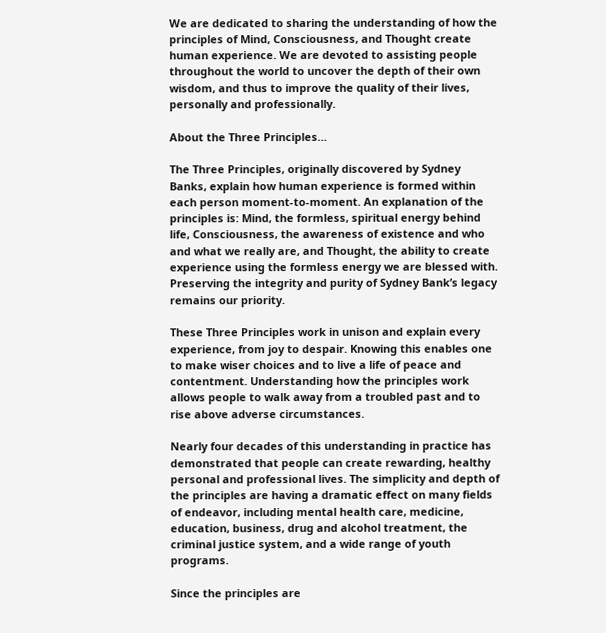We are dedicated to sharing the understanding of how the principles of Mind, Consciousness, and Thought create human experience. We are devoted to assisting people throughout the world to uncover the depth of their own wisdom, and thus to improve the quality of their lives, personally and professionally.

About the Three Principles…

The Three Principles, originally discovered by Sydney Banks, explain how human experience is formed within each person moment-to-moment. An explanation of the principles is: Mind, the formless, spiritual energy behind life, Consciousness, the awareness of existence and who and what we really are, and Thought, the ability to create experience using the formless energy we are blessed with. Preserving the integrity and purity of Sydney Bank’s legacy remains our priority.

These Three Principles work in unison and explain every experience, from joy to despair. Knowing this enables one to make wiser choices and to live a life of peace and contentment. Understanding how the principles work allows people to walk away from a troubled past and to rise above adverse circumstances.

Nearly four decades of this understanding in practice has demonstrated that people can create rewarding, healthy personal and professional lives. The simplicity and depth of the principles are having a dramatic effect on many fields of endeavor, including mental health care, medicine, education, business, drug and alcohol treatment, the criminal justice system, and a wide range of youth programs.

Since the principles are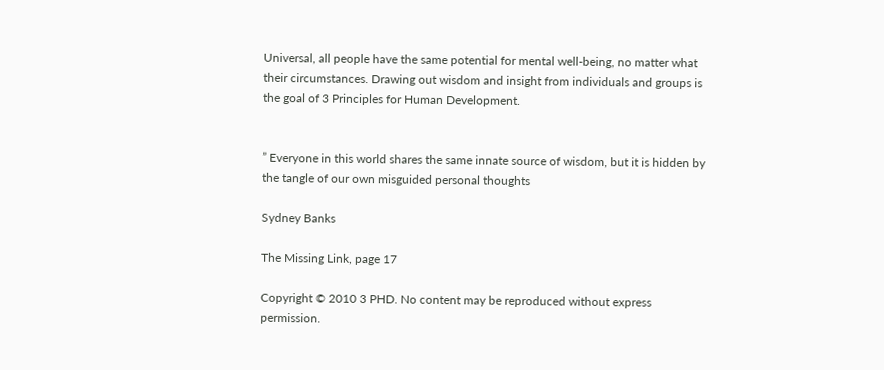Universal, all people have the same potential for mental well-being, no matter what their circumstances. Drawing out wisdom and insight from individuals and groups is the goal of 3 Principles for Human Development.


” Everyone in this world shares the same innate source of wisdom, but it is hidden by the tangle of our own misguided personal thoughts

Sydney Banks

The Missing Link, page 17

Copyright © 2010 3 PHD. No content may be reproduced without express permission.